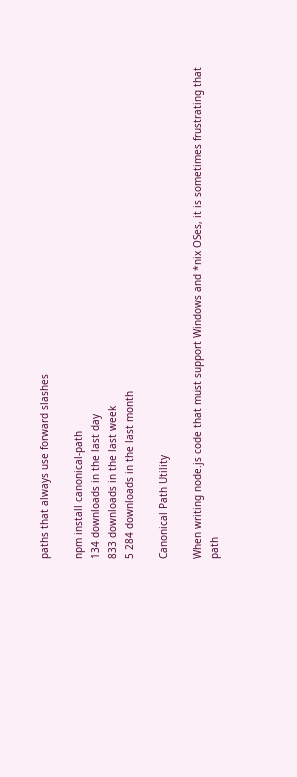paths that always use forward slashes

npm install canonical-path
134 downloads in the last day
833 downloads in the last week
5 284 downloads in the last month

Canonical Path Utility

When writing node.js code that must support Windows and *nix OSes, it is sometimes frustrating that path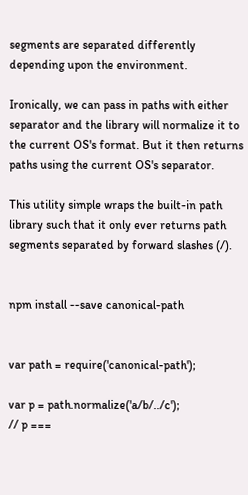segments are separated differently depending upon the environment.

Ironically, we can pass in paths with either separator and the library will normalize it to the current OS's format. But it then returns paths using the current OS's separator.

This utility simple wraps the built-in path library such that it only ever returns path segments separated by forward slashes (/).


npm install --save canonical-path


var path = require('canonical-path');

var p = path.normalize('a/b/../c');
// p ===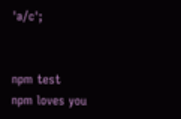'a/c';


npm test
npm loves you